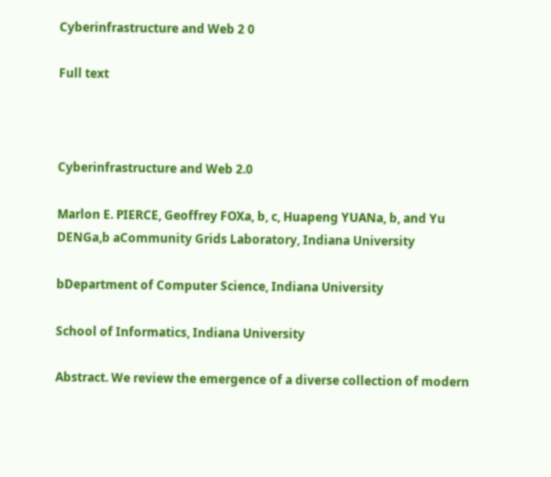Cyberinfrastructure and Web 2 0

Full text



Cyberinfrastructure and Web 2.0

Marlon E. PIERCE, Geoffrey FOXa, b, c, Huapeng YUANa, b, and Yu DENGa,b aCommunity Grids Laboratory, Indiana University

bDepartment of Computer Science, Indiana University

School of Informatics, Indiana University

Abstract. We review the emergence of a diverse collection of modern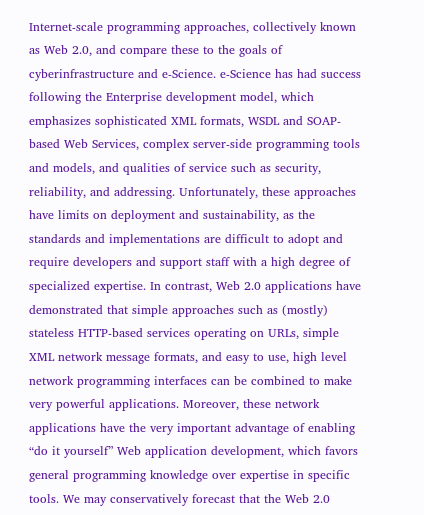Internet-scale programming approaches, collectively known as Web 2.0, and compare these to the goals of cyberinfrastructure and e-Science. e-Science has had success following the Enterprise development model, which emphasizes sophisticated XML formats, WSDL and SOAP-based Web Services, complex server-side programming tools and models, and qualities of service such as security, reliability, and addressing. Unfortunately, these approaches have limits on deployment and sustainability, as the standards and implementations are difficult to adopt and require developers and support staff with a high degree of specialized expertise. In contrast, Web 2.0 applications have demonstrated that simple approaches such as (mostly) stateless HTTP-based services operating on URLs, simple XML network message formats, and easy to use, high level network programming interfaces can be combined to make very powerful applications. Moreover, these network applications have the very important advantage of enabling “do it yourself” Web application development, which favors general programming knowledge over expertise in specific tools. We may conservatively forecast that the Web 2.0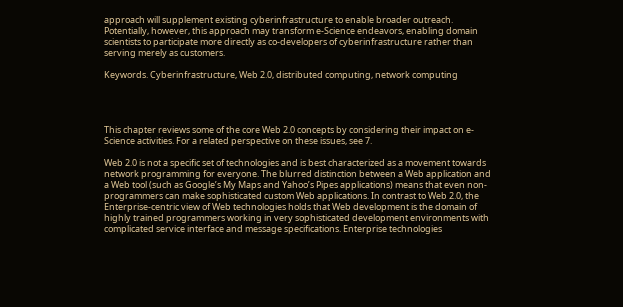approach will supplement existing cyberinfrastructure to enable broader outreach. Potentially, however, this approach may transform e-Science endeavors, enabling domain scientists to participate more directly as co-developers of cyberinfrastructure rather than serving merely as customers.

Keywords. Cyberinfrastructure, Web 2.0, distributed computing, network computing




This chapter reviews some of the core Web 2.0 concepts by considering their impact on e-Science activities. For a related perspective on these issues, see 7.

Web 2.0 is not a specific set of technologies and is best characterized as a movement towards network programming for everyone. The blurred distinction between a Web application and a Web tool (such as Google’s My Maps and Yahoo’s Pipes applications) means that even non-programmers can make sophisticated custom Web applications. In contrast to Web 2.0, the Enterprise-centric view of Web technologies holds that Web development is the domain of highly trained programmers working in very sophisticated development environments with complicated service interface and message specifications. Enterprise technologies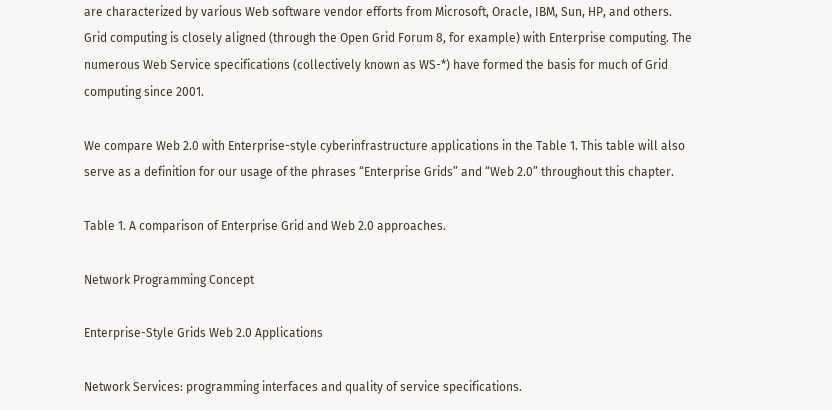are characterized by various Web software vendor efforts from Microsoft, Oracle, IBM, Sun, HP, and others. Grid computing is closely aligned (through the Open Grid Forum 8, for example) with Enterprise computing. The numerous Web Service specifications (collectively known as WS-*) have formed the basis for much of Grid computing since 2001.

We compare Web 2.0 with Enterprise-style cyberinfrastructure applications in the Table 1. This table will also serve as a definition for our usage of the phrases “Enterprise Grids” and “Web 2.0” throughout this chapter.

Table 1. A comparison of Enterprise Grid and Web 2.0 approaches.

Network Programming Concept

Enterprise-Style Grids Web 2.0 Applications

Network Services: programming interfaces and quality of service specifications.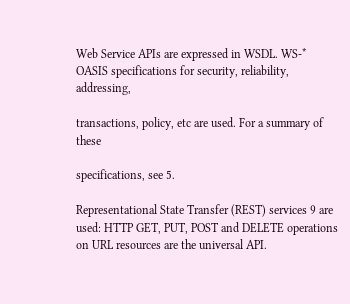Web Service APIs are expressed in WSDL. WS-* OASIS specifications for security, reliability, addressing,

transactions, policy, etc are used. For a summary of these

specifications, see 5.

Representational State Transfer (REST) services 9 are used: HTTP GET, PUT, POST and DELETE operations on URL resources are the universal API.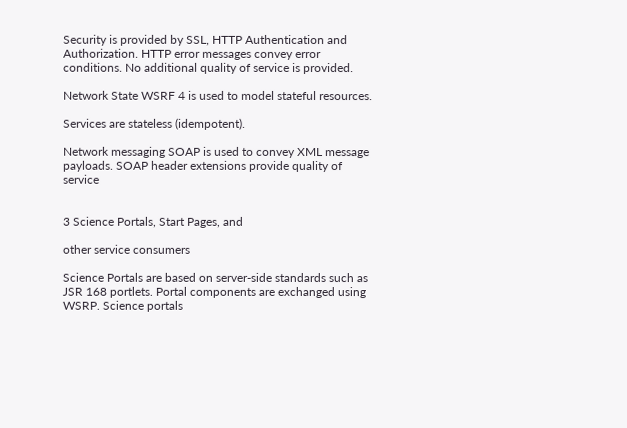Security is provided by SSL, HTTP Authentication and Authorization. HTTP error messages convey error conditions. No additional quality of service is provided.

Network State WSRF 4 is used to model stateful resources.

Services are stateless (idempotent).

Network messaging SOAP is used to convey XML message payloads. SOAP header extensions provide quality of service


3 Science Portals, Start Pages, and

other service consumers

Science Portals are based on server-side standards such as JSR 168 portlets. Portal components are exchanged using WSRP. Science portals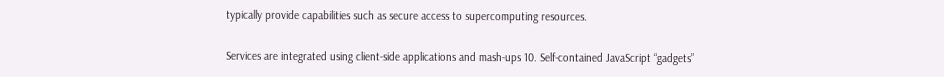typically provide capabilities such as secure access to supercomputing resources.

Services are integrated using client-side applications and mash-ups 10. Self-contained JavaScript “gadgets”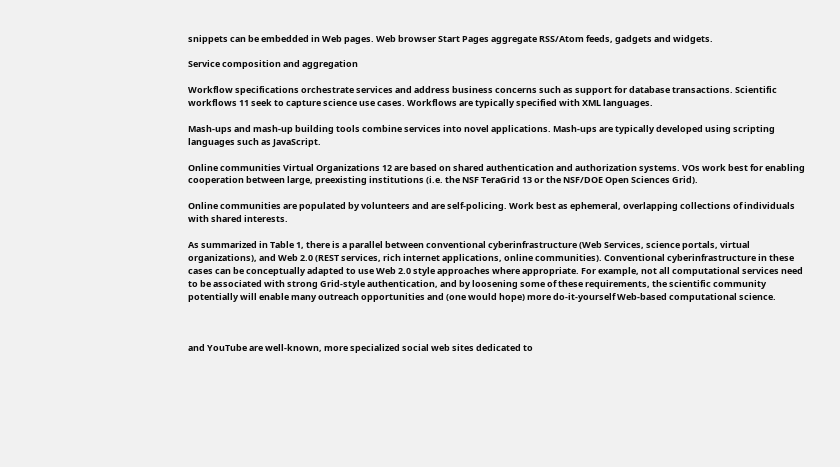snippets can be embedded in Web pages. Web browser Start Pages aggregate RSS/Atom feeds, gadgets and widgets.

Service composition and aggregation

Workflow specifications orchestrate services and address business concerns such as support for database transactions. Scientific workflows 11 seek to capture science use cases. Workflows are typically specified with XML languages.

Mash-ups and mash-up building tools combine services into novel applications. Mash-ups are typically developed using scripting languages such as JavaScript.

Online communities Virtual Organizations 12 are based on shared authentication and authorization systems. VOs work best for enabling cooperation between large, preexisting institutions (i.e. the NSF TeraGrid 13 or the NSF/DOE Open Sciences Grid).

Online communities are populated by volunteers and are self-policing. Work best as ephemeral, overlapping collections of individuals with shared interests.

As summarized in Table 1, there is a parallel between conventional cyberinfrastructure (Web Services, science portals, virtual organizations), and Web 2.0 (REST services, rich internet applications, online communities). Conventional cyberinfrastructure in these cases can be conceptually adapted to use Web 2.0 style approaches where appropriate. For example, not all computational services need to be associated with strong Grid-style authentication, and by loosening some of these requirements, the scientific community potentially will enable many outreach opportunities and (one would hope) more do-it-yourself Web-based computational science.



and YouTube are well-known, more specialized social web sites dedicated to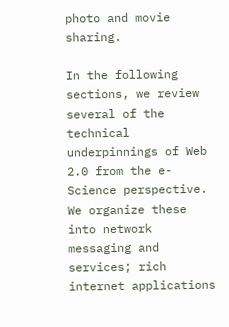photo and movie sharing.

In the following sections, we review several of the technical underpinnings of Web 2.0 from the e-Science perspective. We organize these into network messaging and services; rich internet applications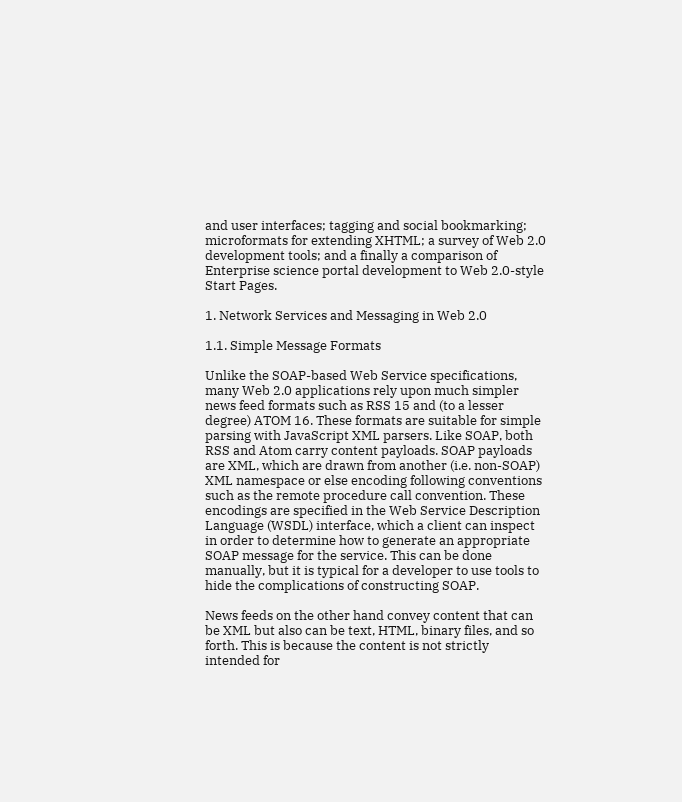and user interfaces; tagging and social bookmarking; microformats for extending XHTML; a survey of Web 2.0 development tools; and a finally a comparison of Enterprise science portal development to Web 2.0-style Start Pages.

1. Network Services and Messaging in Web 2.0

1.1. Simple Message Formats

Unlike the SOAP-based Web Service specifications, many Web 2.0 applications rely upon much simpler news feed formats such as RSS 15 and (to a lesser degree) ATOM 16. These formats are suitable for simple parsing with JavaScript XML parsers. Like SOAP, both RSS and Atom carry content payloads. SOAP payloads are XML, which are drawn from another (i.e. non-SOAP) XML namespace or else encoding following conventions such as the remote procedure call convention. These encodings are specified in the Web Service Description Language (WSDL) interface, which a client can inspect in order to determine how to generate an appropriate SOAP message for the service. This can be done manually, but it is typical for a developer to use tools to hide the complications of constructing SOAP.

News feeds on the other hand convey content that can be XML but also can be text, HTML, binary files, and so forth. This is because the content is not strictly intended for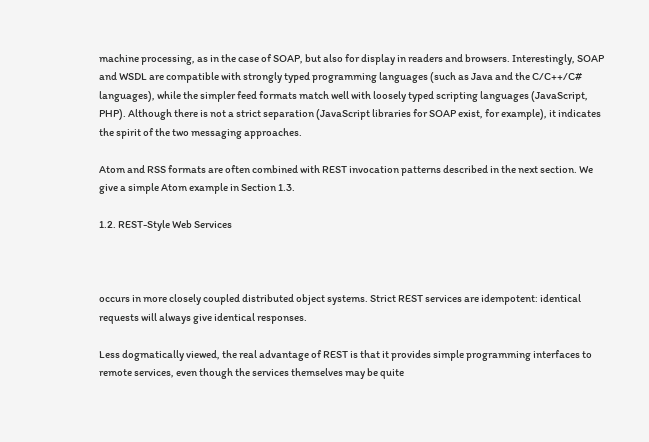machine processing, as in the case of SOAP, but also for display in readers and browsers. Interestingly, SOAP and WSDL are compatible with strongly typed programming languages (such as Java and the C/C++/C# languages), while the simpler feed formats match well with loosely typed scripting languages (JavaScript, PHP). Although there is not a strict separation (JavaScript libraries for SOAP exist, for example), it indicates the spirit of the two messaging approaches.

Atom and RSS formats are often combined with REST invocation patterns described in the next section. We give a simple Atom example in Section 1.3.

1.2. REST-Style Web Services



occurs in more closely coupled distributed object systems. Strict REST services are idempotent: identical requests will always give identical responses.

Less dogmatically viewed, the real advantage of REST is that it provides simple programming interfaces to remote services, even though the services themselves may be quite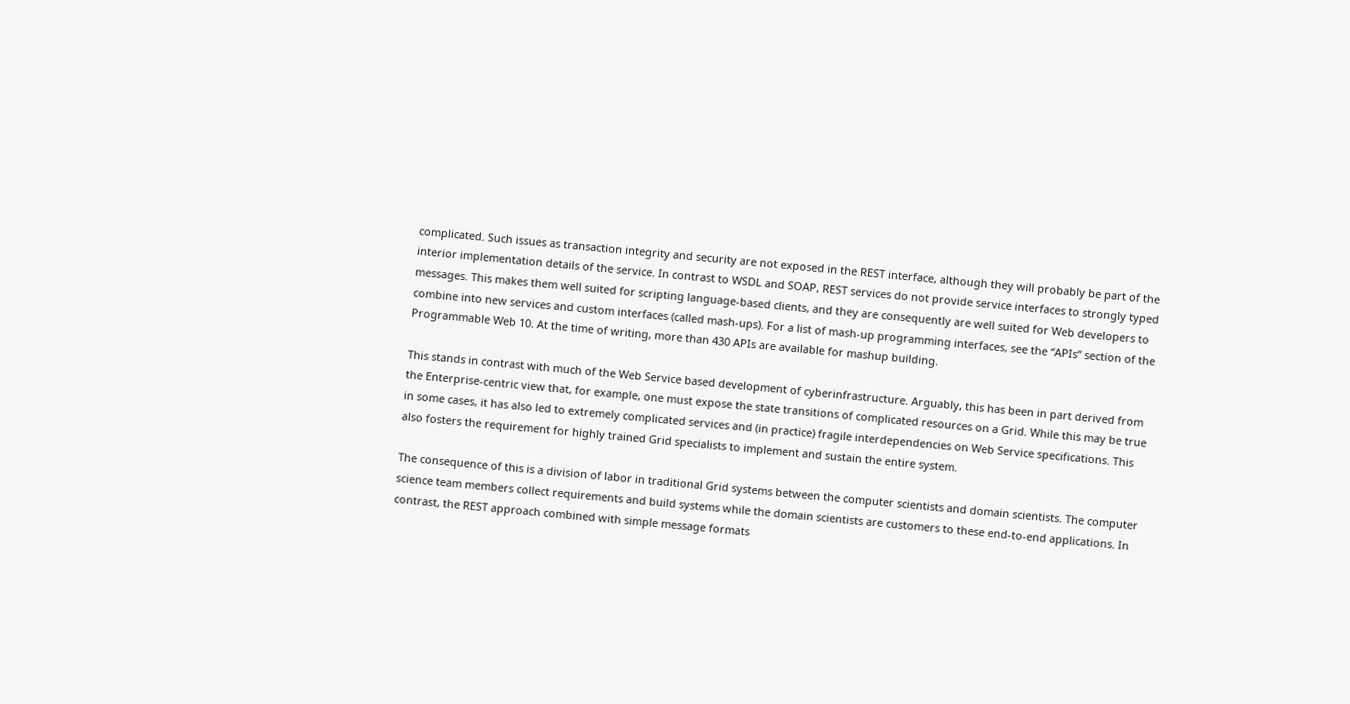complicated. Such issues as transaction integrity and security are not exposed in the REST interface, although they will probably be part of the interior implementation details of the service. In contrast to WSDL and SOAP, REST services do not provide service interfaces to strongly typed messages. This makes them well suited for scripting language-based clients, and they are consequently are well suited for Web developers to combine into new services and custom interfaces (called mash-ups). For a list of mash-up programming interfaces, see the “APIs” section of the Programmable Web 10. At the time of writing, more than 430 APIs are available for mashup building.

This stands in contrast with much of the Web Service based development of cyberinfrastructure. Arguably, this has been in part derived from the Enterprise-centric view that, for example, one must expose the state transitions of complicated resources on a Grid. While this may be true in some cases, it has also led to extremely complicated services and (in practice) fragile interdependencies on Web Service specifications. This also fosters the requirement for highly trained Grid specialists to implement and sustain the entire system.

The consequence of this is a division of labor in traditional Grid systems between the computer scientists and domain scientists. The computer science team members collect requirements and build systems while the domain scientists are customers to these end-to-end applications. In contrast, the REST approach combined with simple message formats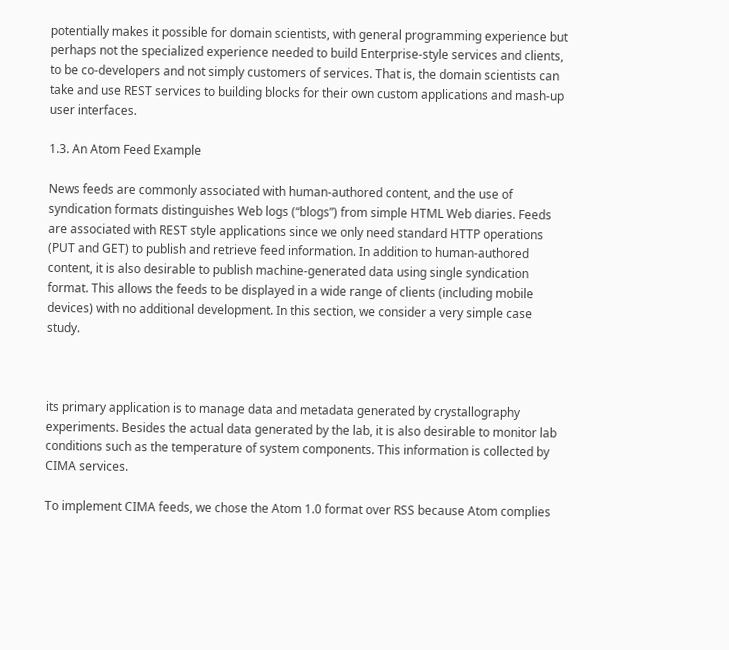potentially makes it possible for domain scientists, with general programming experience but perhaps not the specialized experience needed to build Enterprise-style services and clients, to be co-developers and not simply customers of services. That is, the domain scientists can take and use REST services to building blocks for their own custom applications and mash-up user interfaces.

1.3. An Atom Feed Example

News feeds are commonly associated with human-authored content, and the use of syndication formats distinguishes Web logs (“blogs”) from simple HTML Web diaries. Feeds are associated with REST style applications since we only need standard HTTP operations (PUT and GET) to publish and retrieve feed information. In addition to human-authored content, it is also desirable to publish machine-generated data using single syndication format. This allows the feeds to be displayed in a wide range of clients (including mobile devices) with no additional development. In this section, we consider a very simple case study.



its primary application is to manage data and metadata generated by crystallography experiments. Besides the actual data generated by the lab, it is also desirable to monitor lab conditions such as the temperature of system components. This information is collected by CIMA services.

To implement CIMA feeds, we chose the Atom 1.0 format over RSS because Atom complies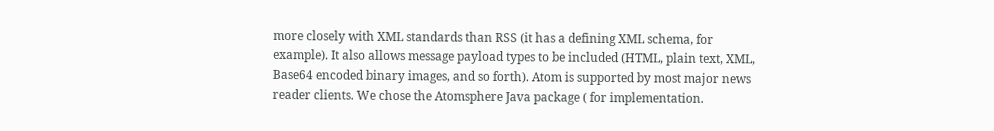more closely with XML standards than RSS (it has a defining XML schema, for example). It also allows message payload types to be included (HTML, plain text, XML, Base64 encoded binary images, and so forth). Atom is supported by most major news reader clients. We chose the Atomsphere Java package ( for implementation.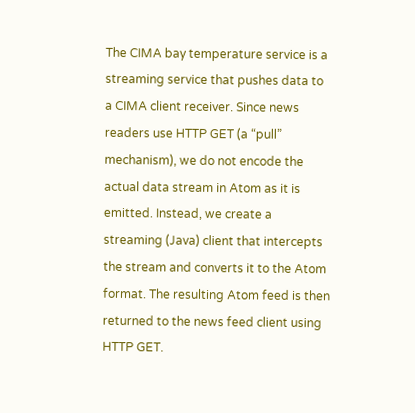The CIMA bay temperature service is a streaming service that pushes data to a CIMA client receiver. Since news readers use HTTP GET (a “pull” mechanism), we do not encode the actual data stream in Atom as it is emitted. Instead, we create a streaming (Java) client that intercepts the stream and converts it to the Atom format. The resulting Atom feed is then returned to the news feed client using HTTP GET.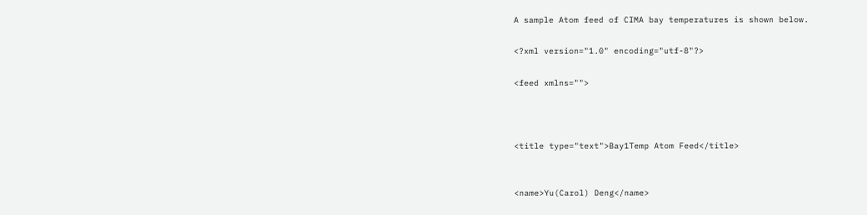A sample Atom feed of CIMA bay temperatures is shown below.

<?xml version="1.0" encoding="utf-8"?>

<feed xmlns="">



<title type="text">Bay1Temp Atom Feed</title>


<name>Yu(Carol) Deng</name>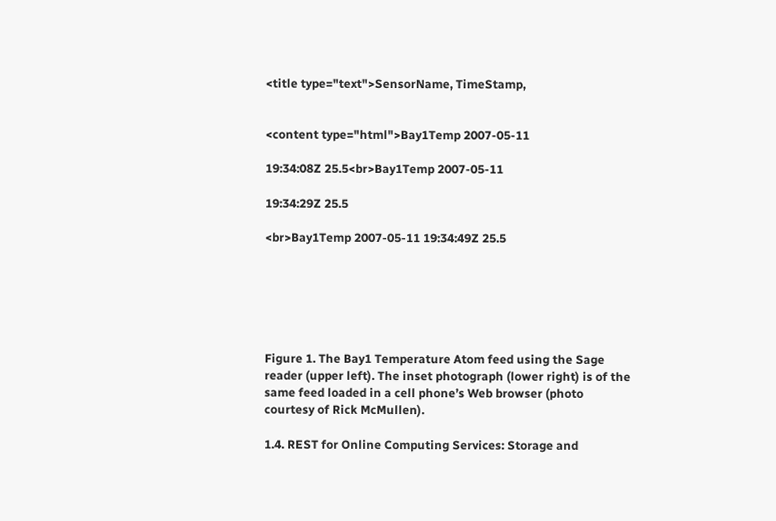<title type="text">SensorName, TimeStamp,


<content type="html">Bay1Temp 2007-05-11

19:34:08Z 25.5<br>Bay1Temp 2007-05-11

19:34:29Z 25.5

<br>Bay1Temp 2007-05-11 19:34:49Z 25.5






Figure 1. The Bay1 Temperature Atom feed using the Sage reader (upper left). The inset photograph (lower right) is of the same feed loaded in a cell phone’s Web browser (photo courtesy of Rick McMullen).

1.4. REST for Online Computing Services: Storage and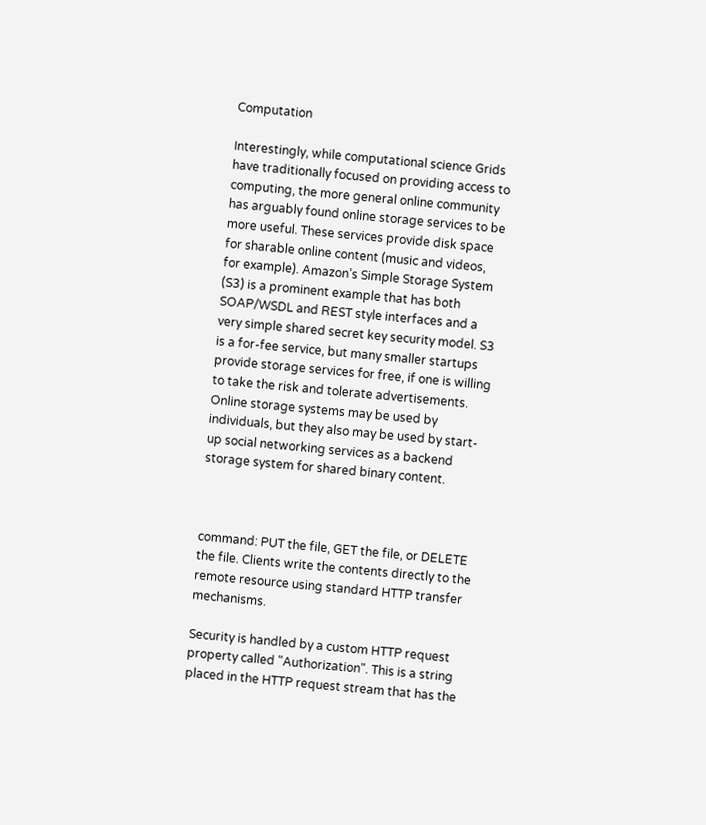Computation

Interestingly, while computational science Grids have traditionally focused on providing access to computing, the more general online community has arguably found online storage services to be more useful. These services provide disk space for sharable online content (music and videos, for example). Amazon’s Simple Storage System (S3) is a prominent example that has both SOAP/WSDL and REST style interfaces and a very simple shared secret key security model. S3 is a for-fee service, but many smaller startups provide storage services for free, if one is willing to take the risk and tolerate advertisements. Online storage systems may be used by individuals, but they also may be used by start-up social networking services as a backend storage system for shared binary content.



command: PUT the file, GET the file, or DELETE the file. Clients write the contents directly to the remote resource using standard HTTP transfer mechanisms.

Security is handled by a custom HTTP request property called "Authorization". This is a string placed in the HTTP request stream that has the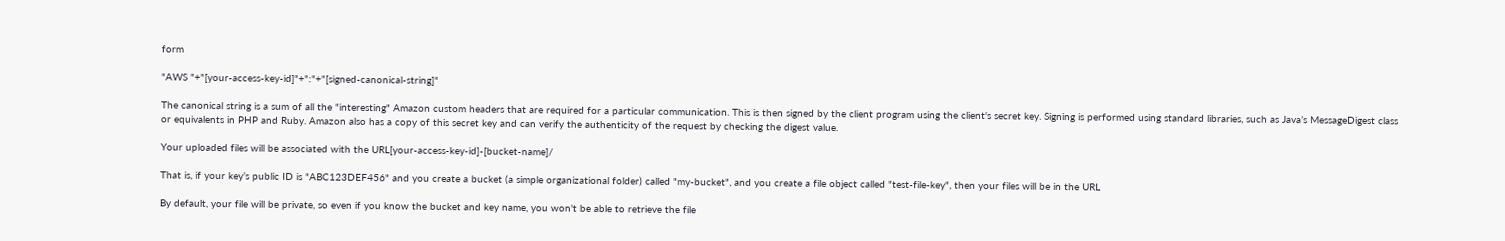form

"AWS "+"[your-access-key-id]"+":"+"[signed-canonical-string]"

The canonical string is a sum of all the "interesting" Amazon custom headers that are required for a particular communication. This is then signed by the client program using the client's secret key. Signing is performed using standard libraries, such as Java’s MessageDigest class or equivalents in PHP and Ruby. Amazon also has a copy of this secret key and can verify the authenticity of the request by checking the digest value.

Your uploaded files will be associated with the URL[your-access-key-id]-[bucket-name]/

That is, if your key’s public ID is "ABC123DEF456" and you create a bucket (a simple organizational folder) called "my-bucket", and you create a file object called "test-file-key", then your files will be in the URL

By default, your file will be private, so even if you know the bucket and key name, you won't be able to retrieve the file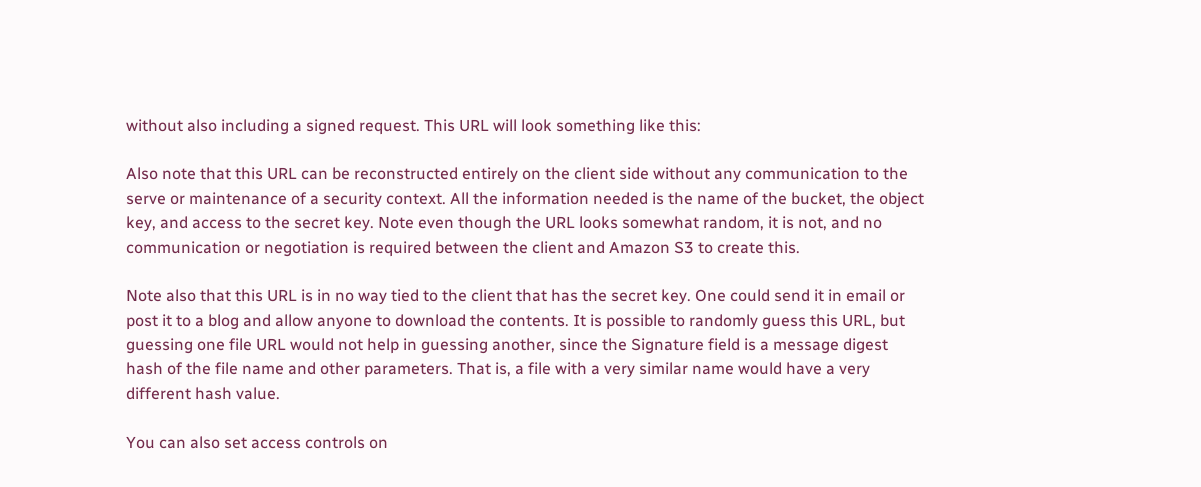without also including a signed request. This URL will look something like this:

Also note that this URL can be reconstructed entirely on the client side without any communication to the serve or maintenance of a security context. All the information needed is the name of the bucket, the object key, and access to the secret key. Note even though the URL looks somewhat random, it is not, and no communication or negotiation is required between the client and Amazon S3 to create this.

Note also that this URL is in no way tied to the client that has the secret key. One could send it in email or post it to a blog and allow anyone to download the contents. It is possible to randomly guess this URL, but guessing one file URL would not help in guessing another, since the Signature field is a message digest hash of the file name and other parameters. That is, a file with a very similar name would have a very different hash value.

You can also set access controls on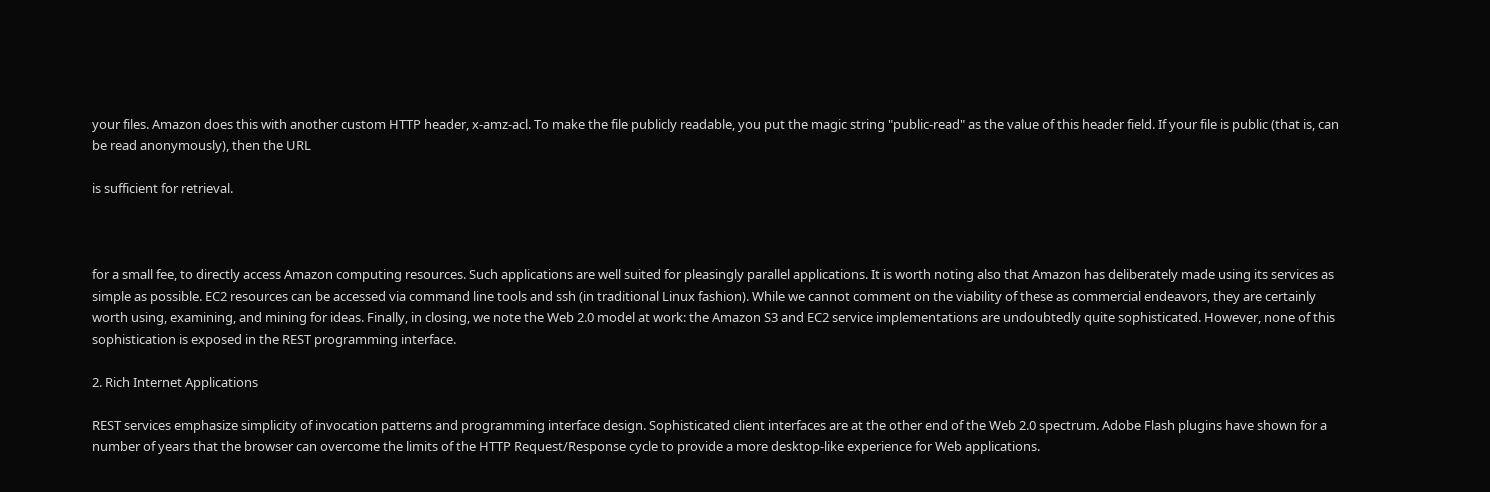your files. Amazon does this with another custom HTTP header, x-amz-acl. To make the file publicly readable, you put the magic string "public-read" as the value of this header field. If your file is public (that is, can be read anonymously), then the URL

is sufficient for retrieval.



for a small fee, to directly access Amazon computing resources. Such applications are well suited for pleasingly parallel applications. It is worth noting also that Amazon has deliberately made using its services as simple as possible. EC2 resources can be accessed via command line tools and ssh (in traditional Linux fashion). While we cannot comment on the viability of these as commercial endeavors, they are certainly worth using, examining, and mining for ideas. Finally, in closing, we note the Web 2.0 model at work: the Amazon S3 and EC2 service implementations are undoubtedly quite sophisticated. However, none of this sophistication is exposed in the REST programming interface.

2. Rich Internet Applications

REST services emphasize simplicity of invocation patterns and programming interface design. Sophisticated client interfaces are at the other end of the Web 2.0 spectrum. Adobe Flash plugins have shown for a number of years that the browser can overcome the limits of the HTTP Request/Response cycle to provide a more desktop-like experience for Web applications.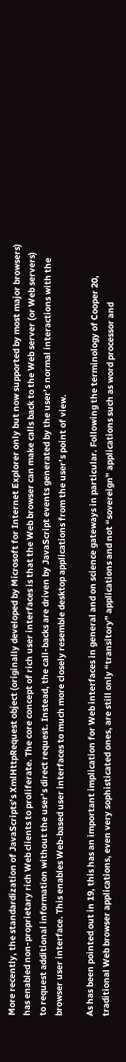More recently, the standardization of JavaScripts’s XmlHttpRequest object (originally developed by Microsoft for Internet Explorer only but now supported by most major browsers) has enabled non-proprietary rich Web clients to proliferate. The core concept of rich user interfaces is that the Web browser can make calls back to the Web server (or Web servers) to request additional information without the user’s direct request. Instead, the call-backs are driven by JavaScript events generated by the user’s normal interactions with the browser user interface. This enables Web-based user interfaces to much more closely resemble desktop applications from the user’s point of view.

As has been pointed out in 19, this has an important implication for Web interfaces in general and on science gateways in particular. Following the terminology of Cooper 20, traditional Web browser applications, even very sophisticated ones, are still only “transitory” applications and not “sovereign” applications such as word processor and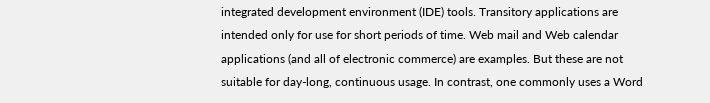integrated development environment (IDE) tools. Transitory applications are intended only for use for short periods of time. Web mail and Web calendar applications (and all of electronic commerce) are examples. But these are not suitable for day-long, continuous usage. In contrast, one commonly uses a Word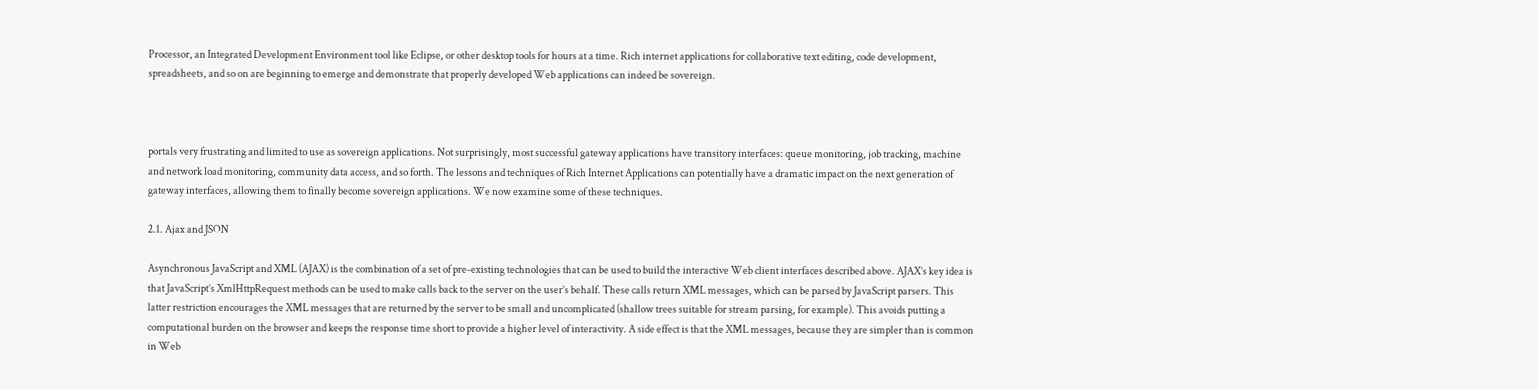Processor, an Integrated Development Environment tool like Eclipse, or other desktop tools for hours at a time. Rich internet applications for collaborative text editing, code development, spreadsheets, and so on are beginning to emerge and demonstrate that properly developed Web applications can indeed be sovereign.



portals very frustrating and limited to use as sovereign applications. Not surprisingly, most successful gateway applications have transitory interfaces: queue monitoring, job tracking, machine and network load monitoring, community data access, and so forth. The lessons and techniques of Rich Internet Applications can potentially have a dramatic impact on the next generation of gateway interfaces, allowing them to finally become sovereign applications. We now examine some of these techniques.

2.1. Ajax and JSON

Asynchronous JavaScript and XML (AJAX) is the combination of a set of pre-existing technologies that can be used to build the interactive Web client interfaces described above. AJAX’s key idea is that JavaScript’s XmlHttpRequest methods can be used to make calls back to the server on the user’s behalf. These calls return XML messages, which can be parsed by JavaScript parsers. This latter restriction encourages the XML messages that are returned by the server to be small and uncomplicated (shallow trees suitable for stream parsing, for example). This avoids putting a computational burden on the browser and keeps the response time short to provide a higher level of interactivity. A side effect is that the XML messages, because they are simpler than is common in Web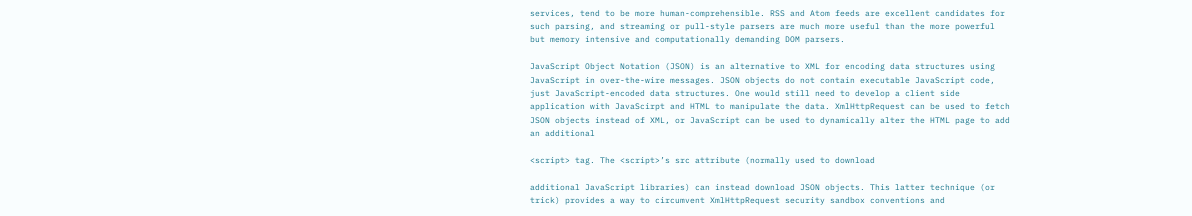services, tend to be more human-comprehensible. RSS and Atom feeds are excellent candidates for such parsing, and streaming or pull-style parsers are much more useful than the more powerful but memory intensive and computationally demanding DOM parsers.

JavaScript Object Notation (JSON) is an alternative to XML for encoding data structures using JavaScript in over-the-wire messages. JSON objects do not contain executable JavaScript code, just JavaScript-encoded data structures. One would still need to develop a client side application with JavaScirpt and HTML to manipulate the data. XmlHttpRequest can be used to fetch JSON objects instead of XML, or JavaScript can be used to dynamically alter the HTML page to add an additional

<script> tag. The <script>’s src attribute (normally used to download

additional JavaScript libraries) can instead download JSON objects. This latter technique (or trick) provides a way to circumvent XmlHttpRequest security sandbox conventions and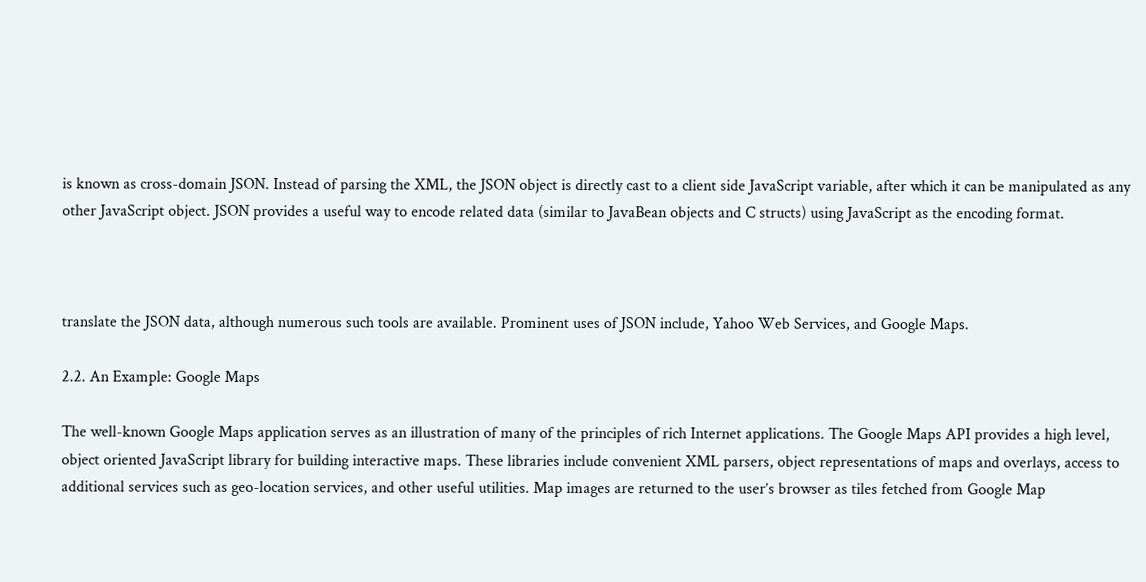is known as cross-domain JSON. Instead of parsing the XML, the JSON object is directly cast to a client side JavaScript variable, after which it can be manipulated as any other JavaScript object. JSON provides a useful way to encode related data (similar to JavaBean objects and C structs) using JavaScript as the encoding format.



translate the JSON data, although numerous such tools are available. Prominent uses of JSON include, Yahoo Web Services, and Google Maps.

2.2. An Example: Google Maps

The well-known Google Maps application serves as an illustration of many of the principles of rich Internet applications. The Google Maps API provides a high level, object oriented JavaScript library for building interactive maps. These libraries include convenient XML parsers, object representations of maps and overlays, access to additional services such as geo-location services, and other useful utilities. Map images are returned to the user’s browser as tiles fetched from Google Map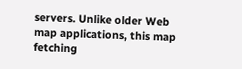servers. Unlike older Web map applications, this map fetching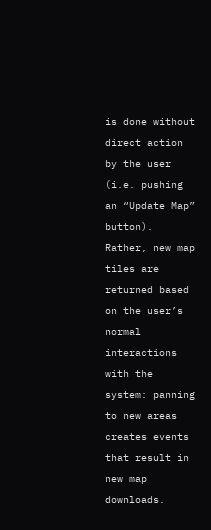is done without direct action by the user (i.e. pushing an “Update Map” button). Rather, new map tiles are returned based on the user’s normal interactions with the system: panning to new areas creates events that result in new map downloads.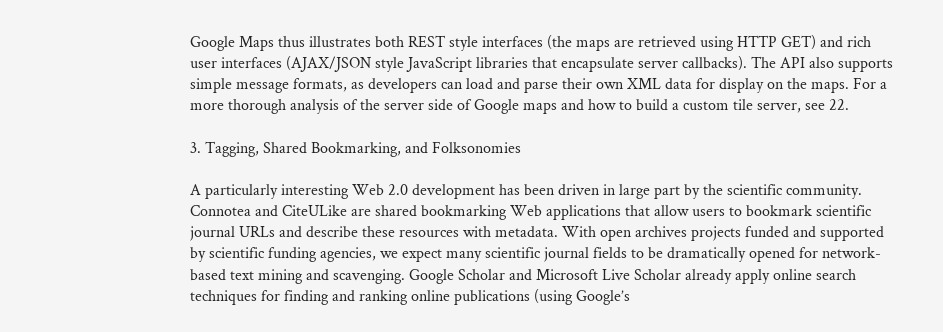Google Maps thus illustrates both REST style interfaces (the maps are retrieved using HTTP GET) and rich user interfaces (AJAX/JSON style JavaScript libraries that encapsulate server callbacks). The API also supports simple message formats, as developers can load and parse their own XML data for display on the maps. For a more thorough analysis of the server side of Google maps and how to build a custom tile server, see 22.

3. Tagging, Shared Bookmarking, and Folksonomies

A particularly interesting Web 2.0 development has been driven in large part by the scientific community. Connotea and CiteULike are shared bookmarking Web applications that allow users to bookmark scientific journal URLs and describe these resources with metadata. With open archives projects funded and supported by scientific funding agencies, we expect many scientific journal fields to be dramatically opened for network-based text mining and scavenging. Google Scholar and Microsoft Live Scholar already apply online search techniques for finding and ranking online publications (using Google’s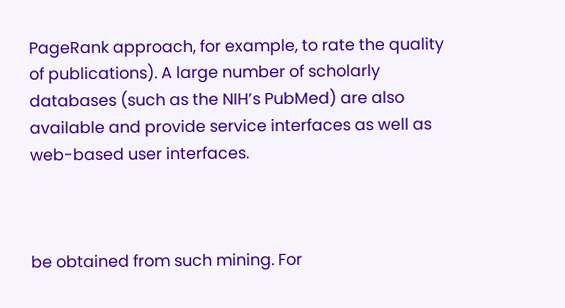PageRank approach, for example, to rate the quality of publications). A large number of scholarly databases (such as the NIH’s PubMed) are also available and provide service interfaces as well as web-based user interfaces.



be obtained from such mining. For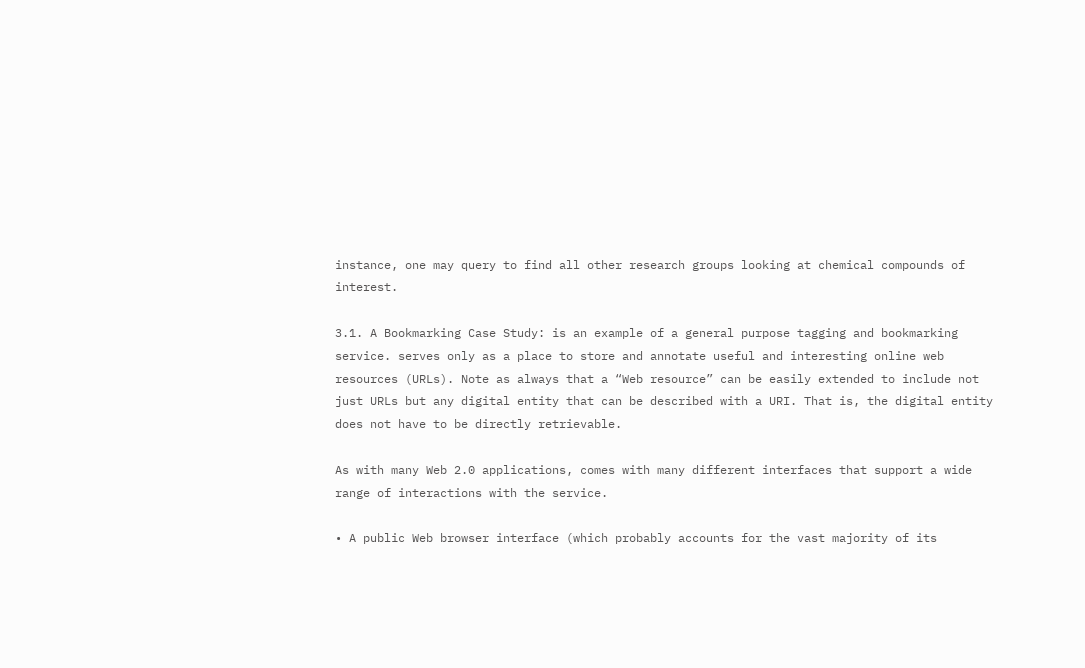instance, one may query to find all other research groups looking at chemical compounds of interest.

3.1. A Bookmarking Case Study: is an example of a general purpose tagging and bookmarking service. serves only as a place to store and annotate useful and interesting online web resources (URLs). Note as always that a “Web resource” can be easily extended to include not just URLs but any digital entity that can be described with a URI. That is, the digital entity does not have to be directly retrievable.

As with many Web 2.0 applications, comes with many different interfaces that support a wide range of interactions with the service.

• A public Web browser interface (which probably accounts for the vast majority of its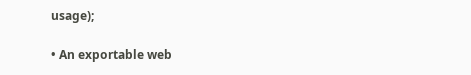usage);

• An exportable web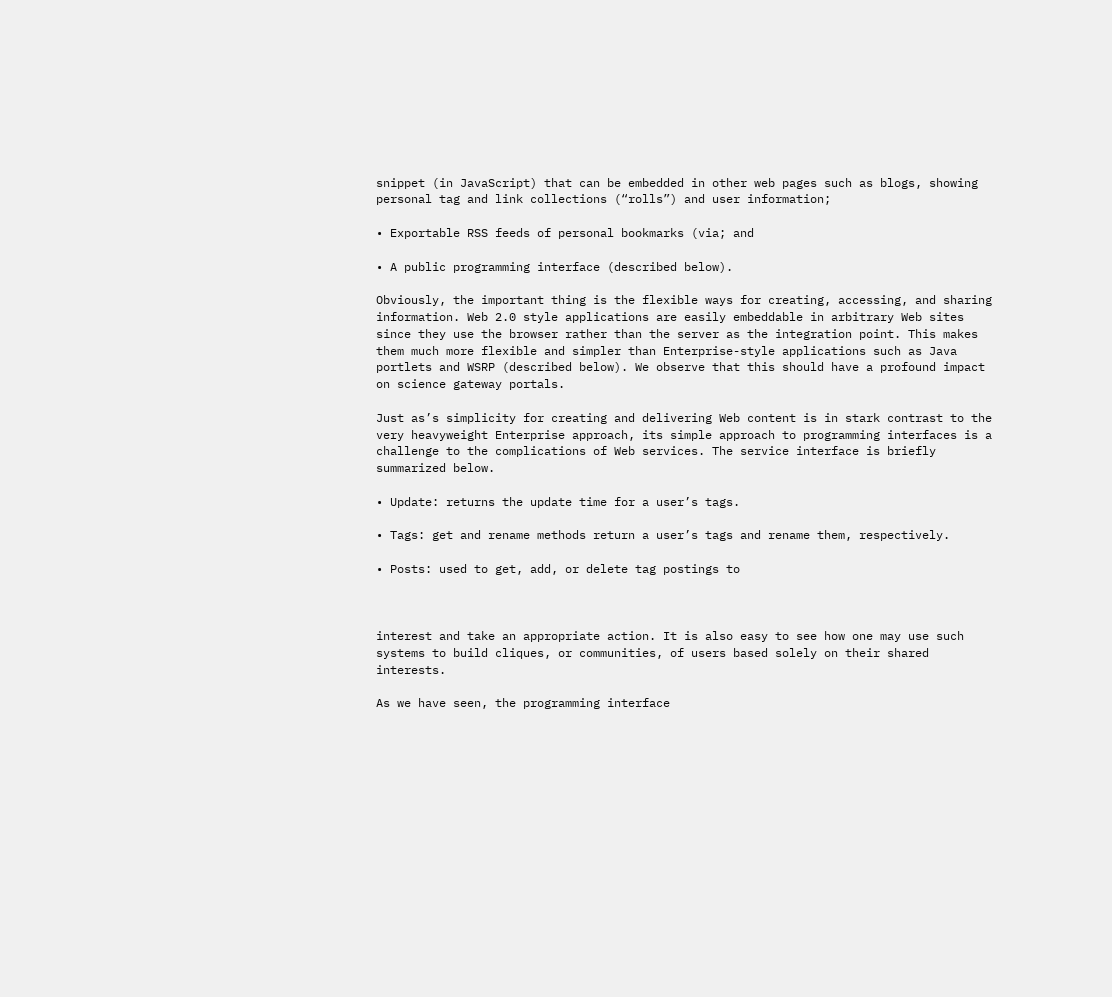snippet (in JavaScript) that can be embedded in other web pages such as blogs, showing personal tag and link collections (“rolls”) and user information;

• Exportable RSS feeds of personal bookmarks (via; and

• A public programming interface (described below).

Obviously, the important thing is the flexible ways for creating, accessing, and sharing information. Web 2.0 style applications are easily embeddable in arbitrary Web sites since they use the browser rather than the server as the integration point. This makes them much more flexible and simpler than Enterprise-style applications such as Java portlets and WSRP (described below). We observe that this should have a profound impact on science gateway portals.

Just as’s simplicity for creating and delivering Web content is in stark contrast to the very heavyweight Enterprise approach, its simple approach to programming interfaces is a challenge to the complications of Web services. The service interface is briefly summarized below.

• Update: returns the update time for a user’s tags.

• Tags: get and rename methods return a user’s tags and rename them, respectively.

• Posts: used to get, add, or delete tag postings to



interest and take an appropriate action. It is also easy to see how one may use such systems to build cliques, or communities, of users based solely on their shared interests.

As we have seen, the programming interface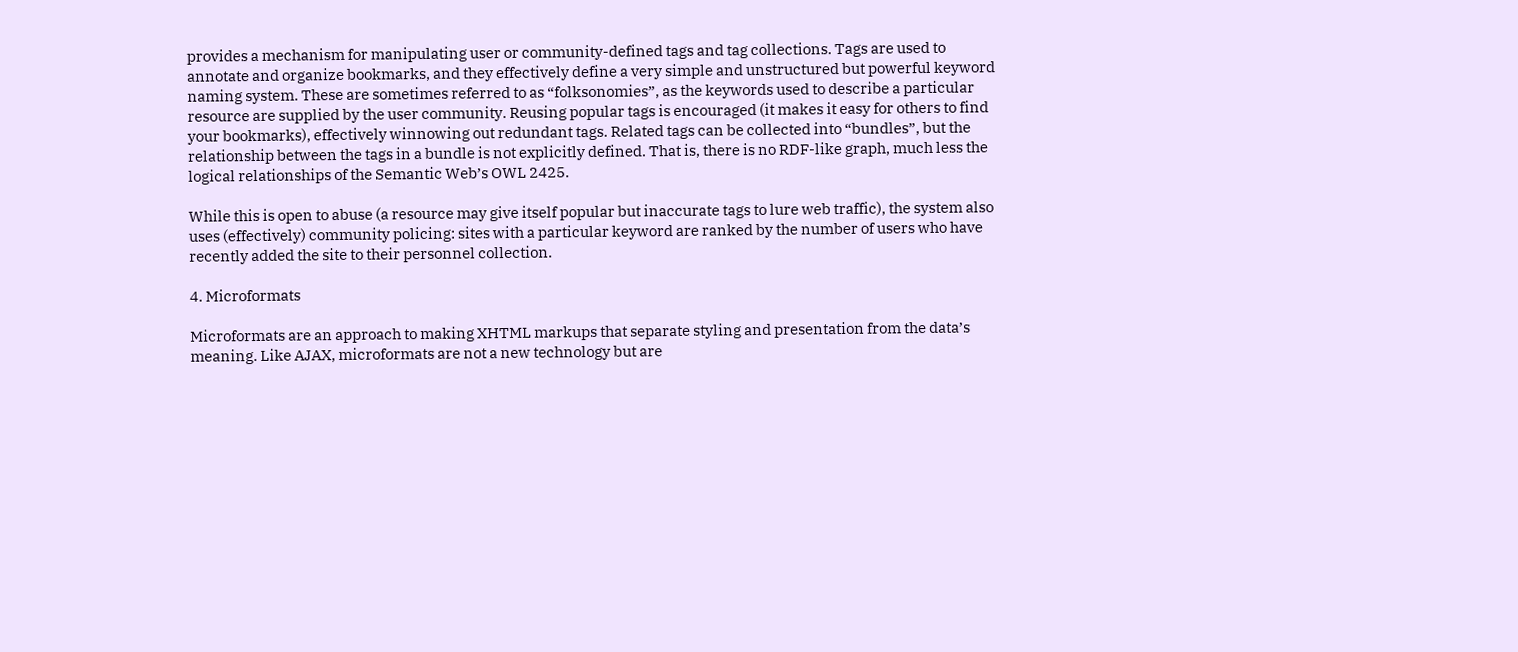provides a mechanism for manipulating user or community-defined tags and tag collections. Tags are used to annotate and organize bookmarks, and they effectively define a very simple and unstructured but powerful keyword naming system. These are sometimes referred to as “folksonomies”, as the keywords used to describe a particular resource are supplied by the user community. Reusing popular tags is encouraged (it makes it easy for others to find your bookmarks), effectively winnowing out redundant tags. Related tags can be collected into “bundles”, but the relationship between the tags in a bundle is not explicitly defined. That is, there is no RDF-like graph, much less the logical relationships of the Semantic Web’s OWL 2425.

While this is open to abuse (a resource may give itself popular but inaccurate tags to lure web traffic), the system also uses (effectively) community policing: sites with a particular keyword are ranked by the number of users who have recently added the site to their personnel collection.

4. Microformats

Microformats are an approach to making XHTML markups that separate styling and presentation from the data’s meaning. Like AJAX, microformats are not a new technology but are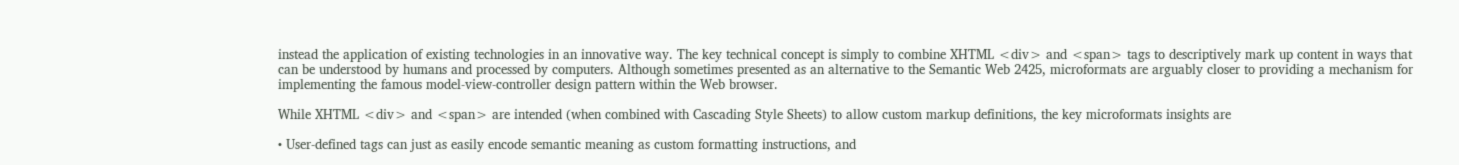instead the application of existing technologies in an innovative way. The key technical concept is simply to combine XHTML <div> and <span> tags to descriptively mark up content in ways that can be understood by humans and processed by computers. Although sometimes presented as an alternative to the Semantic Web 2425, microformats are arguably closer to providing a mechanism for implementing the famous model-view-controller design pattern within the Web browser.

While XHTML <div> and <span> are intended (when combined with Cascading Style Sheets) to allow custom markup definitions, the key microformats insights are

• User-defined tags can just as easily encode semantic meaning as custom formatting instructions, and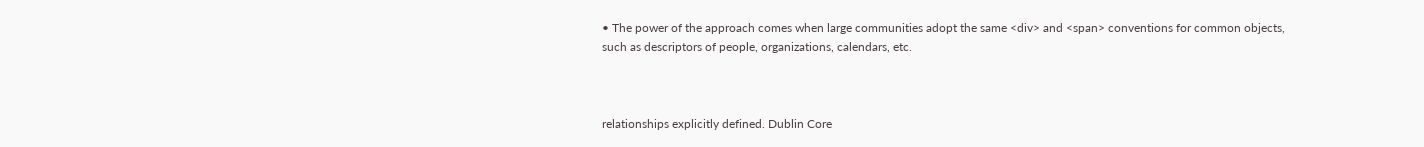• The power of the approach comes when large communities adopt the same <div> and <span> conventions for common objects, such as descriptors of people, organizations, calendars, etc.



relationships explicitly defined. Dublin Core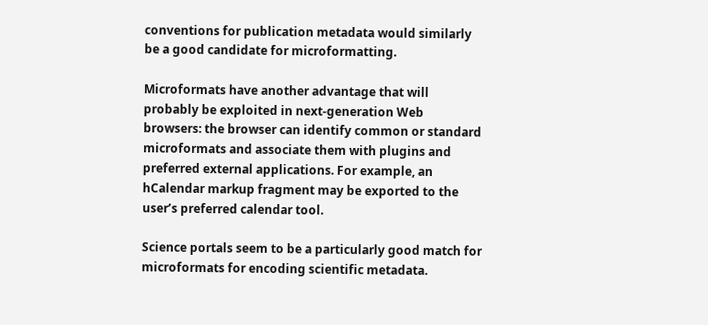conventions for publication metadata would similarly be a good candidate for microformatting.

Microformats have another advantage that will probably be exploited in next-generation Web browsers: the browser can identify common or standard microformats and associate them with plugins and preferred external applications. For example, an hCalendar markup fragment may be exported to the user’s preferred calendar tool.

Science portals seem to be a particularly good match for microformats for encoding scientific metadata.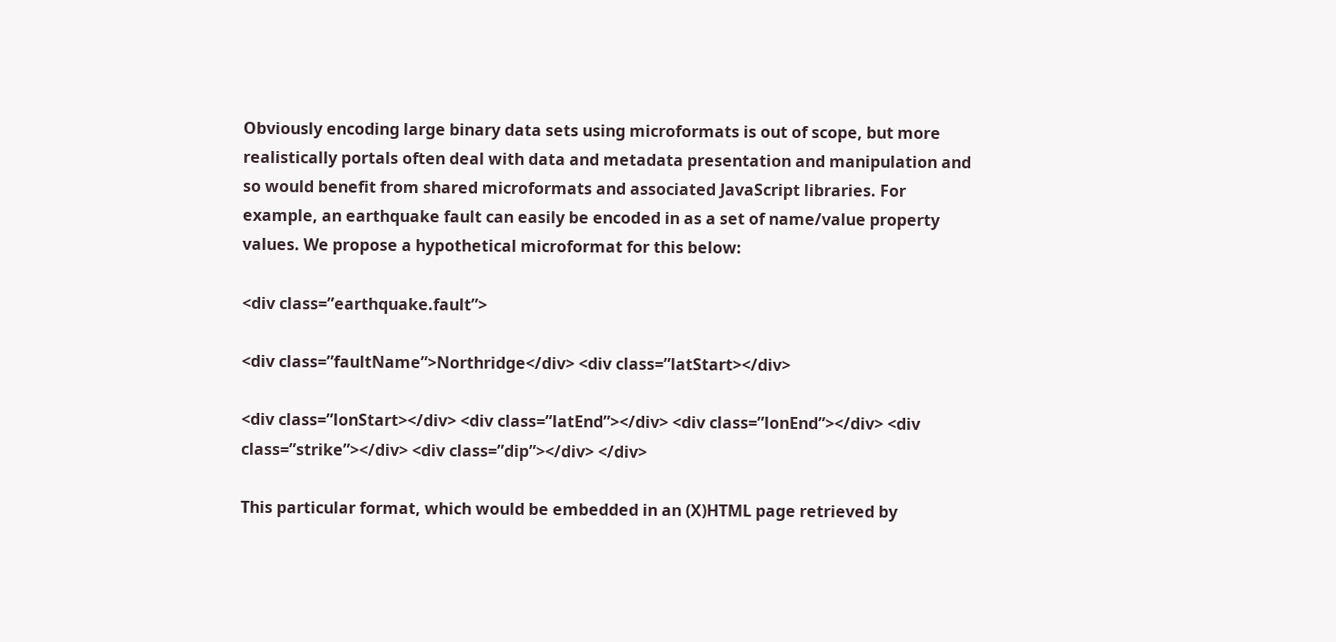Obviously encoding large binary data sets using microformats is out of scope, but more realistically portals often deal with data and metadata presentation and manipulation and so would benefit from shared microformats and associated JavaScript libraries. For example, an earthquake fault can easily be encoded in as a set of name/value property values. We propose a hypothetical microformat for this below:

<div class=”earthquake.fault”>

<div class=”faultName”>Northridge</div> <div class=”latStart></div>

<div class=”lonStart></div> <div class=”latEnd”></div> <div class=”lonEnd”></div> <div class=”strike”></div> <div class=”dip”></div> </div>

This particular format, which would be embedded in an (X)HTML page retrieved by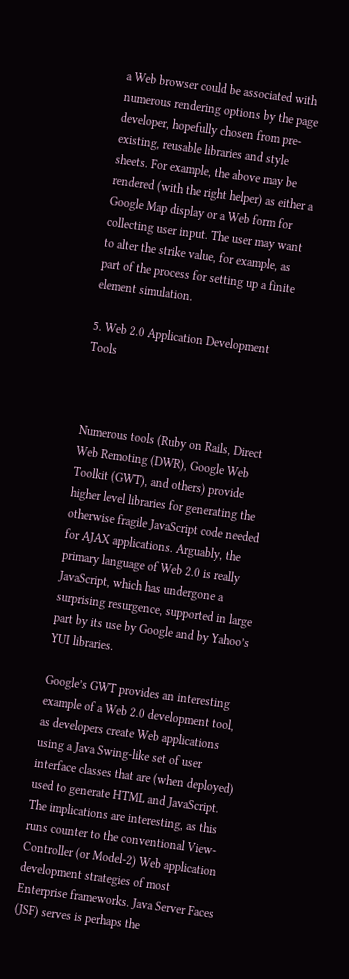a Web browser could be associated with numerous rendering options by the page developer, hopefully chosen from pre-existing, reusable libraries and style sheets. For example, the above may be rendered (with the right helper) as either a Google Map display or a Web form for collecting user input. The user may want to alter the strike value, for example, as part of the process for setting up a finite element simulation.

5. Web 2.0 Application Development Tools



Numerous tools (Ruby on Rails, Direct Web Remoting (DWR), Google Web Toolkit (GWT), and others) provide higher level libraries for generating the otherwise fragile JavaScript code needed for AJAX applications. Arguably, the primary language of Web 2.0 is really JavaScript, which has undergone a surprising resurgence, supported in large part by its use by Google and by Yahoo’s YUI libraries.

Google’s GWT provides an interesting example of a Web 2.0 development tool, as developers create Web applications using a Java Swing-like set of user interface classes that are (when deployed) used to generate HTML and JavaScript. The implications are interesting, as this runs counter to the conventional View-Controller (or Model-2) Web application development strategies of most Enterprise frameworks. Java Server Faces (JSF) serves is perhaps the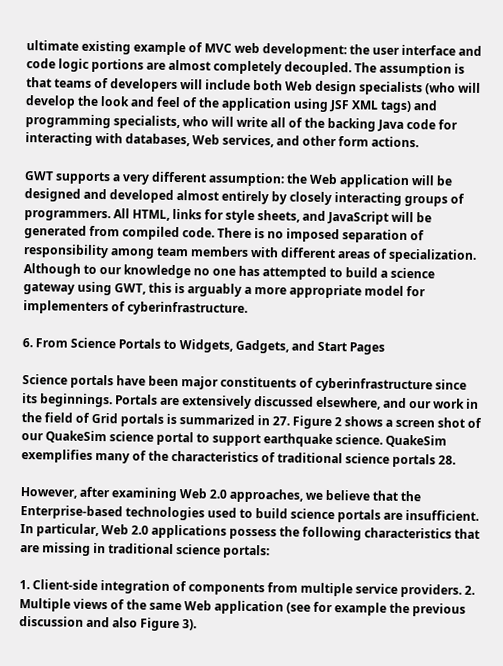ultimate existing example of MVC web development: the user interface and code logic portions are almost completely decoupled. The assumption is that teams of developers will include both Web design specialists (who will develop the look and feel of the application using JSF XML tags) and programming specialists, who will write all of the backing Java code for interacting with databases, Web services, and other form actions.

GWT supports a very different assumption: the Web application will be designed and developed almost entirely by closely interacting groups of programmers. All HTML, links for style sheets, and JavaScript will be generated from compiled code. There is no imposed separation of responsibility among team members with different areas of specialization. Although to our knowledge no one has attempted to build a science gateway using GWT, this is arguably a more appropriate model for implementers of cyberinfrastructure.

6. From Science Portals to Widgets, Gadgets, and Start Pages

Science portals have been major constituents of cyberinfrastructure since its beginnings. Portals are extensively discussed elsewhere, and our work in the field of Grid portals is summarized in 27. Figure 2 shows a screen shot of our QuakeSim science portal to support earthquake science. QuakeSim exemplifies many of the characteristics of traditional science portals 28.

However, after examining Web 2.0 approaches, we believe that the Enterprise-based technologies used to build science portals are insufficient. In particular, Web 2.0 applications possess the following characteristics that are missing in traditional science portals:

1. Client-side integration of components from multiple service providers. 2. Multiple views of the same Web application (see for example the previous discussion and also Figure 3).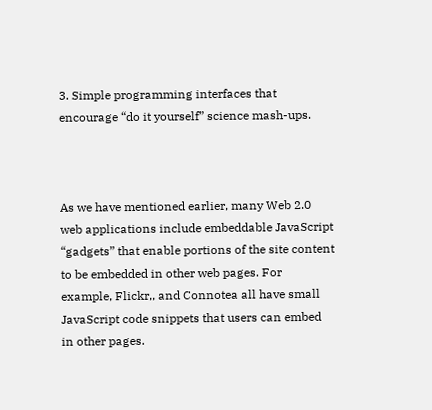3. Simple programming interfaces that encourage “do it yourself” science mash-ups.



As we have mentioned earlier, many Web 2.0 web applications include embeddable JavaScript “gadgets” that enable portions of the site content to be embedded in other web pages. For example, Flickr,, and Connotea all have small JavaScript code snippets that users can embed in other pages.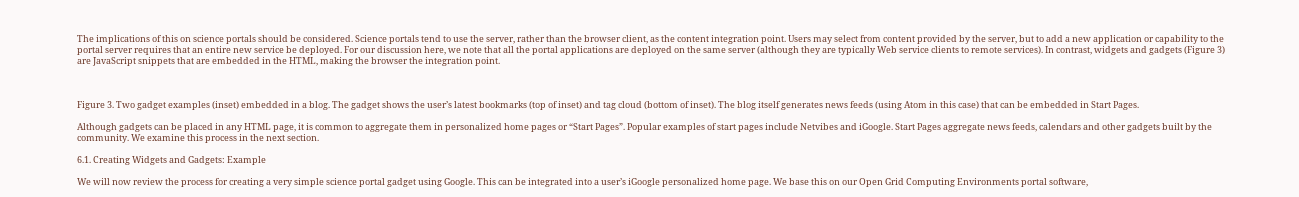The implications of this on science portals should be considered. Science portals tend to use the server, rather than the browser client, as the content integration point. Users may select from content provided by the server, but to add a new application or capability to the portal server requires that an entire new service be deployed. For our discussion here, we note that all the portal applications are deployed on the same server (although they are typically Web service clients to remote services). In contrast, widgets and gadgets (Figure 3) are JavaScript snippets that are embedded in the HTML, making the browser the integration point.



Figure 3. Two gadget examples (inset) embedded in a blog. The gadget shows the user’s latest bookmarks (top of inset) and tag cloud (bottom of inset). The blog itself generates news feeds (using Atom in this case) that can be embedded in Start Pages.

Although gadgets can be placed in any HTML page, it is common to aggregate them in personalized home pages or “Start Pages”. Popular examples of start pages include Netvibes and iGoogle. Start Pages aggregate news feeds, calendars and other gadgets built by the community. We examine this process in the next section.

6.1. Creating Widgets and Gadgets: Example

We will now review the process for creating a very simple science portal gadget using Google. This can be integrated into a user’s iGoogle personalized home page. We base this on our Open Grid Computing Environments portal software,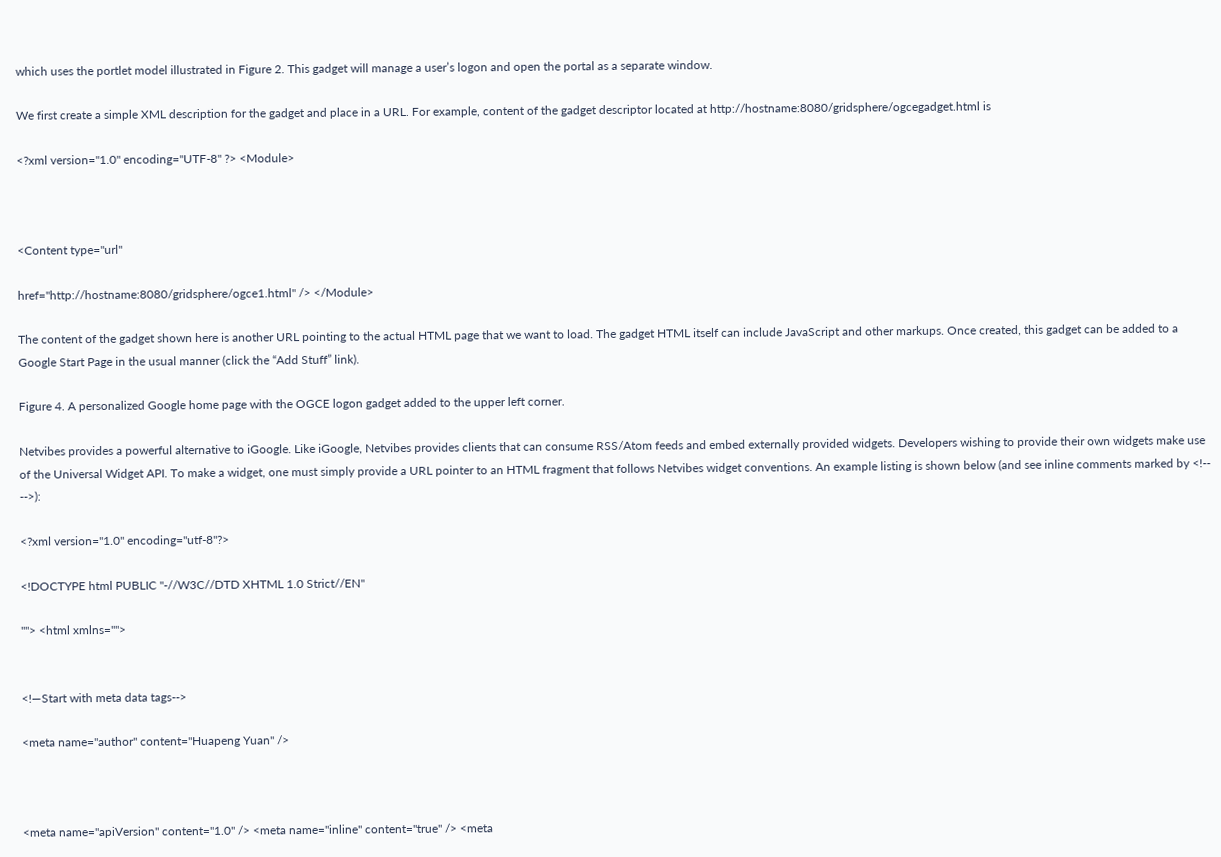which uses the portlet model illustrated in Figure 2. This gadget will manage a user’s logon and open the portal as a separate window.

We first create a simple XML description for the gadget and place in a URL. For example, content of the gadget descriptor located at http://hostname:8080/gridsphere/ogcegadget.html is

<?xml version="1.0" encoding="UTF-8" ?> <Module>



<Content type="url"

href="http://hostname:8080/gridsphere/ogce1.html" /> </Module>

The content of the gadget shown here is another URL pointing to the actual HTML page that we want to load. The gadget HTML itself can include JavaScript and other markups. Once created, this gadget can be added to a Google Start Page in the usual manner (click the “Add Stuff” link).

Figure 4. A personalized Google home page with the OGCE logon gadget added to the upper left corner.

Netvibes provides a powerful alternative to iGoogle. Like iGoogle, Netvibes provides clients that can consume RSS/Atom feeds and embed externally provided widgets. Developers wishing to provide their own widgets make use of the Universal Widget API. To make a widget, one must simply provide a URL pointer to an HTML fragment that follows Netvibes widget conventions. An example listing is shown below (and see inline comments marked by <!-- -->):

<?xml version="1.0" encoding="utf-8"?>

<!DOCTYPE html PUBLIC "-//W3C//DTD XHTML 1.0 Strict//EN"

""> <html xmlns="">


<!—Start with meta data tags-->

<meta name="author" content="Huapeng Yuan" />



<meta name="apiVersion" content="1.0" /> <meta name="inline" content="true" /> <meta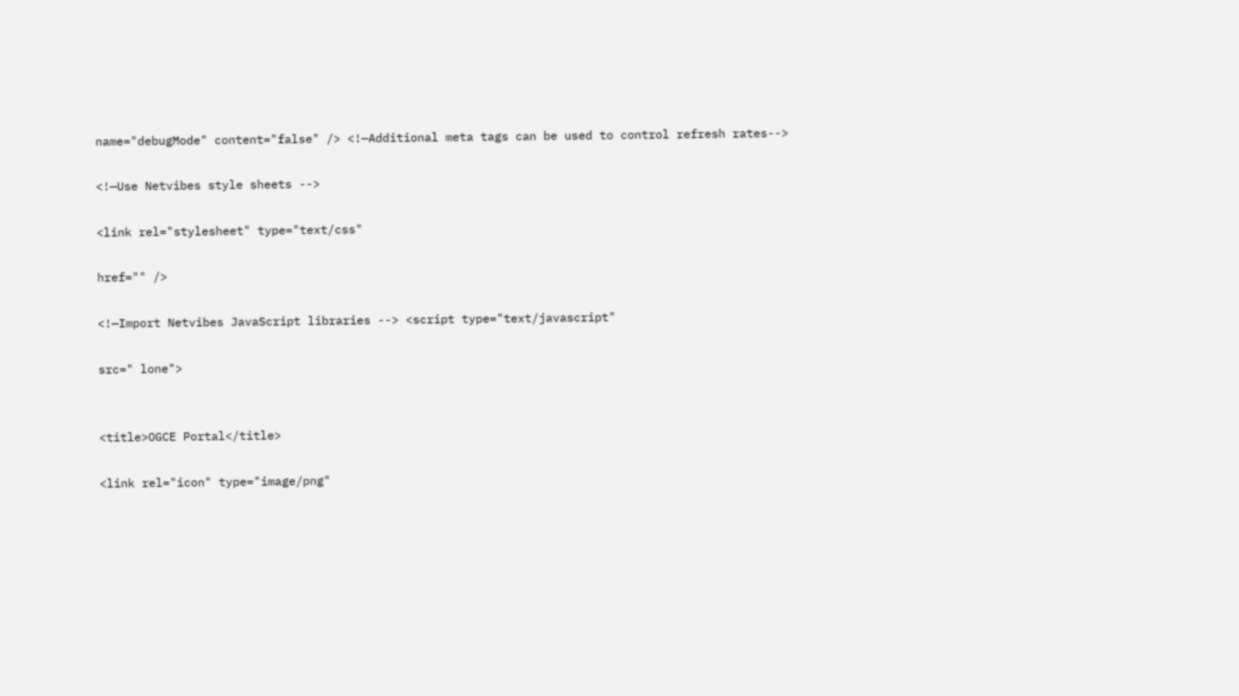name="debugMode" content="false" /> <!—Additional meta tags can be used to control refresh rates-->

<!—Use Netvibes style sheets -->

<link rel="stylesheet" type="text/css"

href="" />

<!—Import Netvibes JavaScript libraries --> <script type="text/javascript"

src=" lone">


<title>OGCE Portal</title>

<link rel="icon" type="image/png"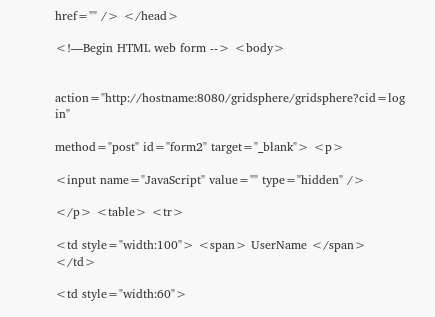href="" /> </head>

<!—Begin HTML web form --> <body>


action="http://hostname:8080/gridsphere/gridsphere?cid=log in"

method="post" id="form2" target="_blank"> <p>

<input name="JavaScript" value="" type="hidden" />

</p> <table> <tr>

<td style="width:100"> <span> UserName </span> </td>

<td style="width:60">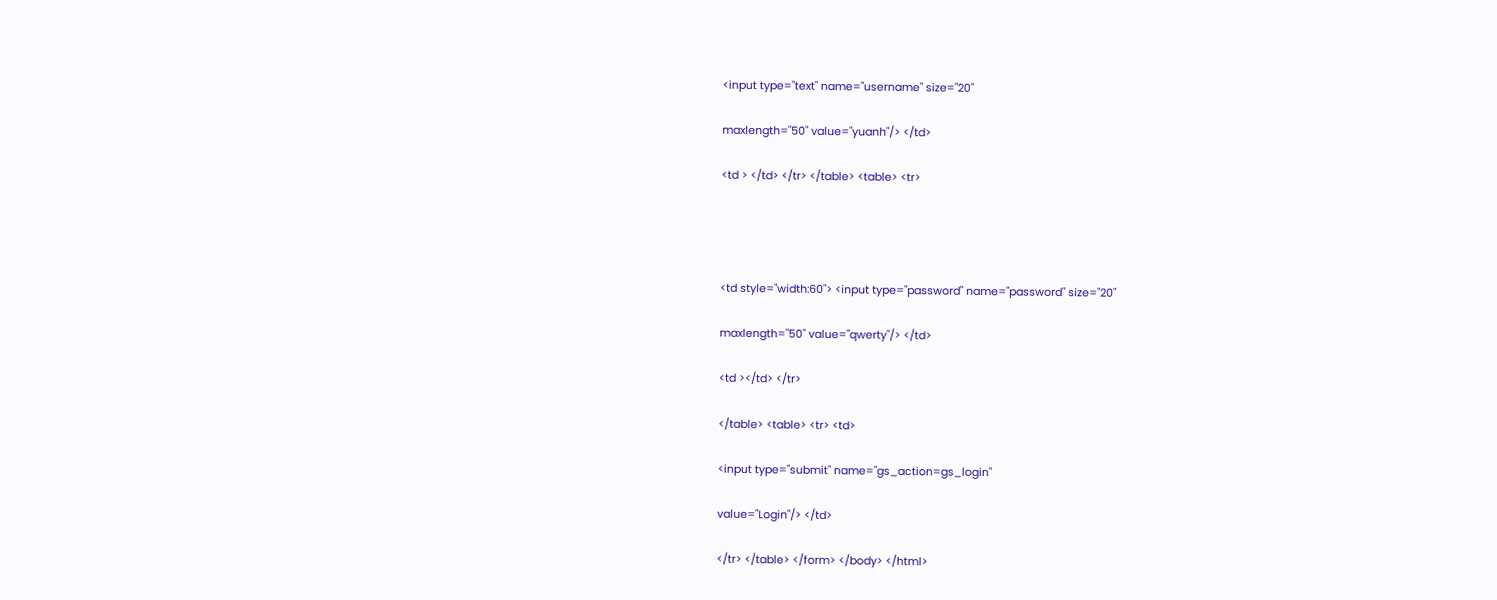<input type="text" name="username" size="20"

maxlength="50" value="yuanh"/> </td>

<td > </td> </tr> </table> <table> <tr>




<td style="width:60"> <input type="password" name="password" size="20"

maxlength="50" value="qwerty"/> </td>

<td ></td> </tr>

</table> <table> <tr> <td>

<input type="submit" name="gs_action=gs_login"

value="Login"/> </td>

</tr> </table> </form> </body> </html>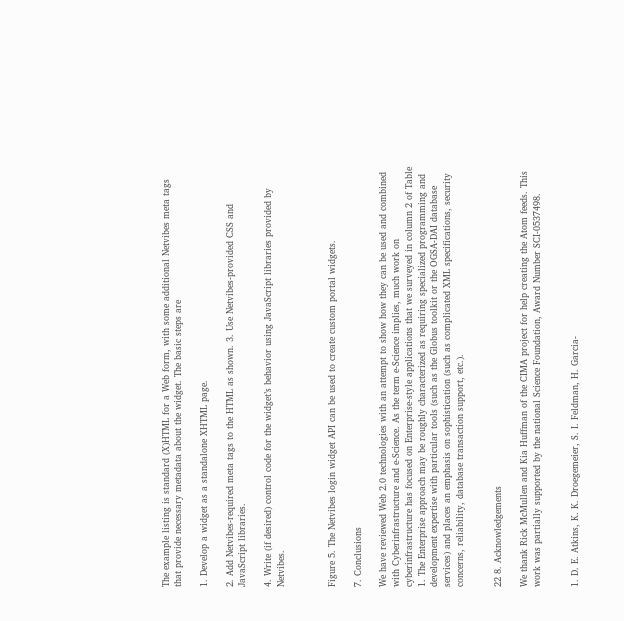The example listing is standard (X)HTML for a Web form, with some additional Netvibes meta tags that provide necessary metadata about the widget. The basic steps are

1. Develop a widget as a standalone XHTML page.

2. Add Netvibes-required meta tags to the HTML as shown. 3. Use Netvibes-provided CSS and JavaScript libraries.

4. Write (if desired) control code for the widget’s behavior using JavaScript libraries provided by Netvibes.



Figure 5. The Netvibes login widget API can be used to create custom portal widgets.

7. Conclusions

We have reviewed Web 2.0 technologies with an attempt to show how they can be used and combined with Cyberinfrastructure and e-Science. As the term e-Science implies, much work on cyberinfrastructure has focused on Enterprise-style applications that we surveyed in column 2 of Table 1. The Enterprise approach may be roughly characterized as requiring specialized programming and development expertise with particular tools (such as the Globus toolkit or the OGSA-DAI database services) and places an emphasis on sophistication (such as complicated XML specifications, security concerns, reliability, database transaction support, etc.).


22 8. Acknowledgements

We thank Rick McMullen and Kia Huffman of the CIMA project for help creating the Atom feeds. This work was partially supported by the national Science Foundation, Award Number SCI-0537498.


1. D. E. Atkins, K. K. Droegemeier, S. I. Feldman, H. Garcia-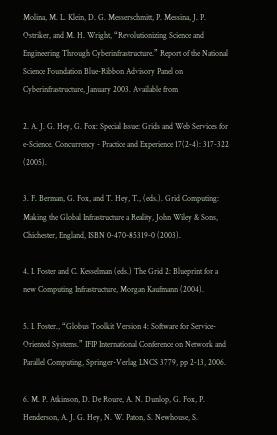Molina, M. L. Klein, D. G. Messerschmitt, P. Messina, J. P. Ostriker, and M. H. Wright, “Revolutionizing Science and Engineering Through Cyberinfrastructure.” Report of the National Science Foundation Blue-Ribbon Advisory Panel on Cyberinfrastructure, January 2003. Available from

2. A. J. G. Hey, G. Fox: Special Issue: Grids and Web Services for e-Science. Concurrency - Practice and Experience 17(2-4): 317-322 (2005).

3. F. Berman, G. Fox, and T. Hey, T., (eds.). Grid Computing: Making the Global Infrastructure a Reality, John Wiley & Sons, Chichester, England, ISBN 0-470-85319-0 (2003).

4. I. Foster and C. Kesselman (eds.) The Grid 2: Blueprint for a new Computing Infrastructure, Morgan Kaufmann (2004).

5. I. Foster., “Globus Toolkit Version 4: Software for Service-Oriented Systems.” IFIP International Conference on Network and Parallel Computing, Springer-Verlag LNCS 3779, pp 2-13, 2006.

6. M. P. Atkinson, D. De Roure, A. N. Dunlop, G. Fox, P. Henderson, A. J. G. Hey, N. W. Paton, S. Newhouse, S.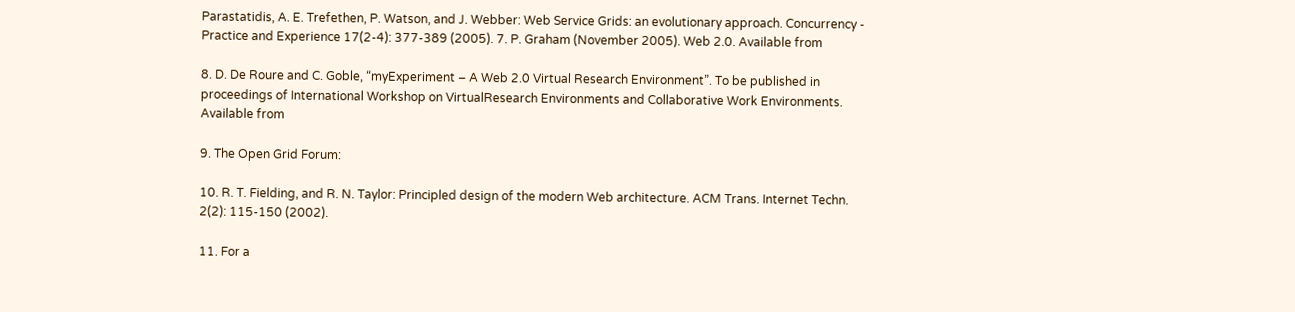Parastatidis, A. E. Trefethen, P. Watson, and J. Webber: Web Service Grids: an evolutionary approach. Concurrency - Practice and Experience 17(2-4): 377-389 (2005). 7. P. Graham (November 2005). Web 2.0. Available from

8. D. De Roure and C. Goble, “myExperiment – A Web 2.0 Virtual Research Environment”. To be published in proceedings of International Workshop on VirtualResearch Environments and Collaborative Work Environments. Available from

9. The Open Grid Forum:

10. R. T. Fielding, and R. N. Taylor: Principled design of the modern Web architecture. ACM Trans. Internet Techn. 2(2): 115-150 (2002).

11. For a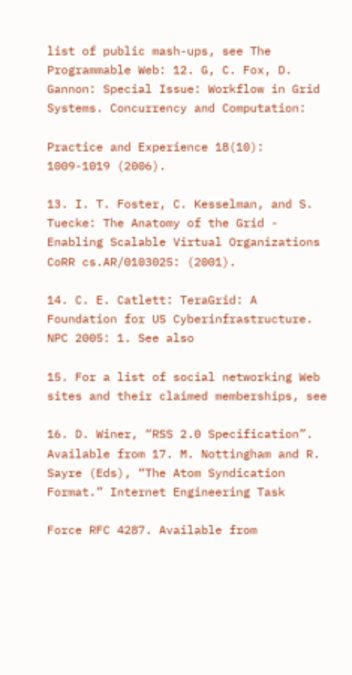list of public mash-ups, see The Programmable Web: 12. G, C. Fox, D. Gannon: Special Issue: Workflow in Grid Systems. Concurrency and Computation:

Practice and Experience 18(10): 1009-1019 (2006).

13. I. T. Foster, C. Kesselman, and S. Tuecke: The Anatomy of the Grid - Enabling Scalable Virtual Organizations CoRR cs.AR/0103025: (2001).

14. C. E. Catlett: TeraGrid: A Foundation for US Cyberinfrastructure. NPC 2005: 1. See also

15. For a list of social networking Web sites and their claimed memberships, see

16. D. Winer, “RSS 2.0 Specification”. Available from 17. M. Nottingham and R. Sayre (Eds), “The Atom Syndication Format.” Internet Engineering Task

Force RFC 4287. Available from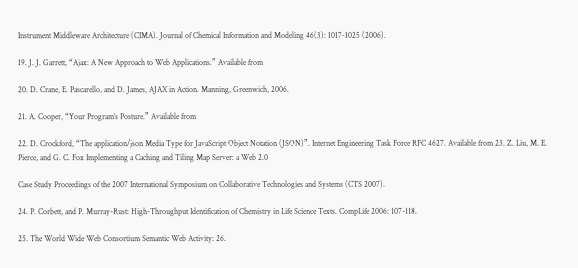Instrument Middleware Architecture (CIMA). Journal of Chemical Information and Modeling 46(3): 1017-1025 (2006).

19. J. J. Garrett, “Ajax: A New Approach to Web Applications.” Available from

20. D. Crane, E. Pascarello, and D. James, AJAX in Action. Manning, Greenwich, 2006.

21. A. Cooper, “Your Program’s Posture.” Available from

22. D. Crockford, “The application/json Media Type for JavaScript Object Notation (JSON)”. Internet Engineering Task Force RFC 4627. Available from 23. Z. Liu, M. E. Pierce, and G. C. Fox Implementing a Caching and Tiling Map Server: a Web 2.0

Case Study Proceedings of the 2007 International Symposium on Collaborative Technologies and Systems (CTS 2007).

24. P. Corbett, and P. Murray-Rust: High-Throughput Identification of Chemistry in Life Science Texts. CompLife 2006: 107-118.

25. The World Wide Web Consortium Semantic Web Activity: 26.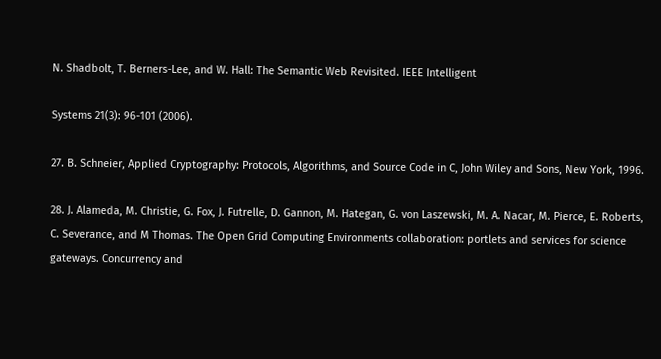N. Shadbolt, T. Berners-Lee, and W. Hall: The Semantic Web Revisited. IEEE Intelligent

Systems 21(3): 96-101 (2006).

27. B. Schneier, Applied Cryptography: Protocols, Algorithms, and Source Code in C, John Wiley and Sons, New York, 1996.

28. J. Alameda, M. Christie, G. Fox, J. Futrelle, D. Gannon, M. Hategan, G. von Laszewski, M. A. Nacar, M. Pierce, E. Roberts, C. Severance, and M Thomas. The Open Grid Computing Environments collaboration: portlets and services for science gateways. Concurrency and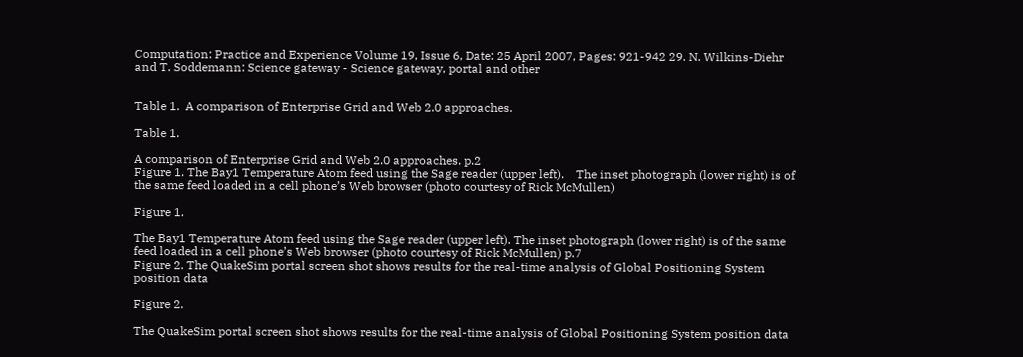Computation: Practice and Experience Volume 19, Issue 6, Date: 25 April 2007, Pages: 921-942 29. N. Wilkins-Diehr and T. Soddemann: Science gateway - Science gateway, portal and other


Table 1.  A comparison of Enterprise Grid and Web 2.0 approaches.

Table 1.

A comparison of Enterprise Grid and Web 2.0 approaches. p.2
Figure 1. The Bay1 Temperature Atom feed using the Sage reader (upper left).    The inset photograph (lower right) is of the same feed loaded in a cell phone’s Web browser (photo courtesy of Rick McMullen)

Figure 1.

The Bay1 Temperature Atom feed using the Sage reader (upper left). The inset photograph (lower right) is of the same feed loaded in a cell phone’s Web browser (photo courtesy of Rick McMullen) p.7
Figure 2. The QuakeSim portal screen shot shows results for the real-time analysis of Global Positioning System position data

Figure 2.

The QuakeSim portal screen shot shows results for the real-time analysis of Global Positioning System position data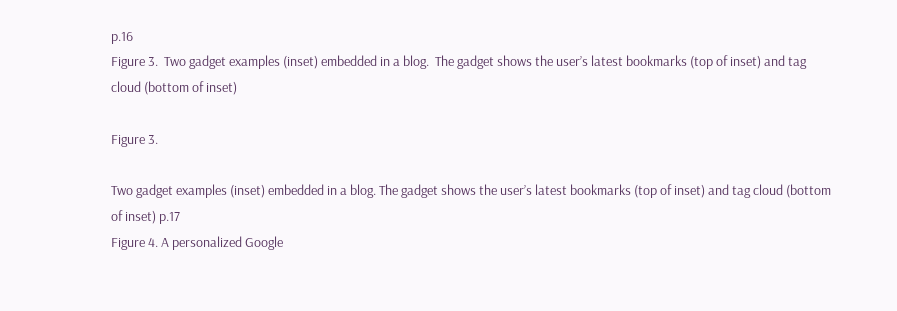p.16
Figure 3.  Two gadget examples (inset) embedded in a blog.  The gadget shows the user’s latest bookmarks (top of inset) and tag cloud (bottom of inset)

Figure 3.

Two gadget examples (inset) embedded in a blog. The gadget shows the user’s latest bookmarks (top of inset) and tag cloud (bottom of inset) p.17
Figure 4. A personalized Google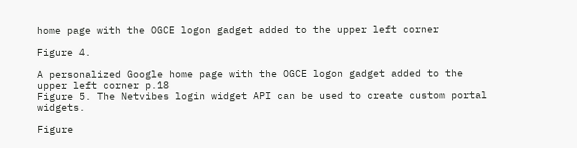home page with the OGCE logon gadget added to the upper left corner

Figure 4.

A personalized Google home page with the OGCE logon gadget added to the upper left corner p.18
Figure 5. The Netvibes login widget API can be used to create custom portal widgets.

Figure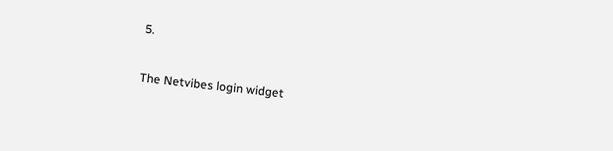5.

The Netvibes login widget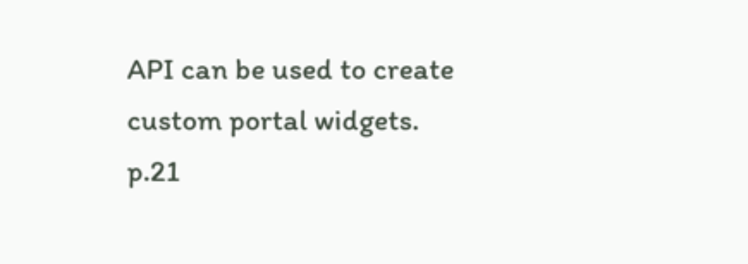API can be used to create custom portal widgets. p.21